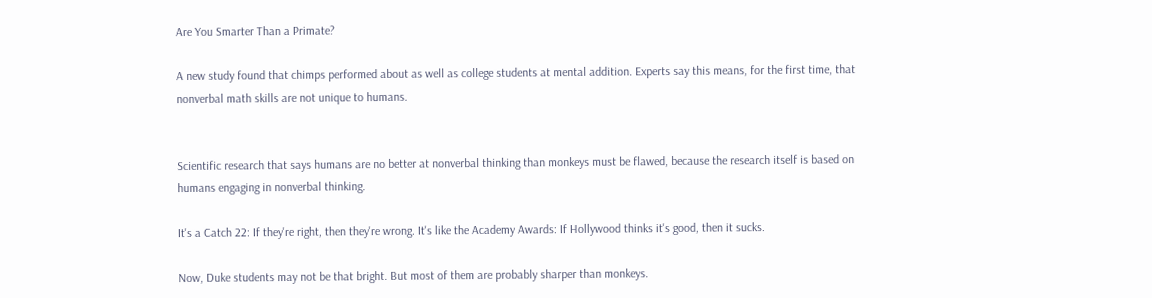Are You Smarter Than a Primate?

A new study found that chimps performed about as well as college students at mental addition. Experts say this means, for the first time, that nonverbal math skills are not unique to humans.


Scientific research that says humans are no better at nonverbal thinking than monkeys must be flawed, because the research itself is based on humans engaging in nonverbal thinking.

It's a Catch 22: If they're right, then they're wrong. It's like the Academy Awards: If Hollywood thinks it's good, then it sucks.

Now, Duke students may not be that bright. But most of them are probably sharper than monkeys.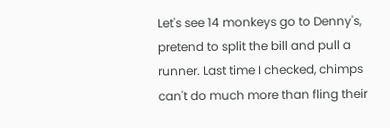Let's see 14 monkeys go to Denny's, pretend to split the bill and pull a runner. Last time I checked, chimps can't do much more than fling their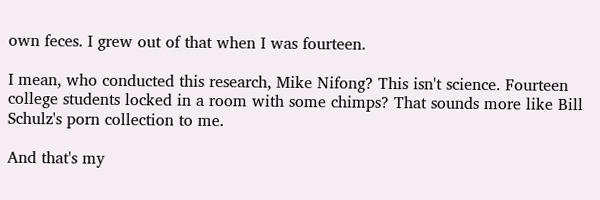own feces. I grew out of that when I was fourteen.

I mean, who conducted this research, Mike Nifong? This isn't science. Fourteen college students locked in a room with some chimps? That sounds more like Bill Schulz's porn collection to me.

And that's my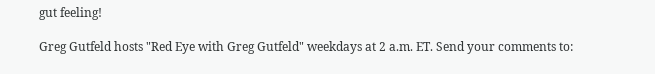gut feeling!

Greg Gutfeld hosts "Red Eye with Greg Gutfeld" weekdays at 2 a.m. ET. Send your comments to: